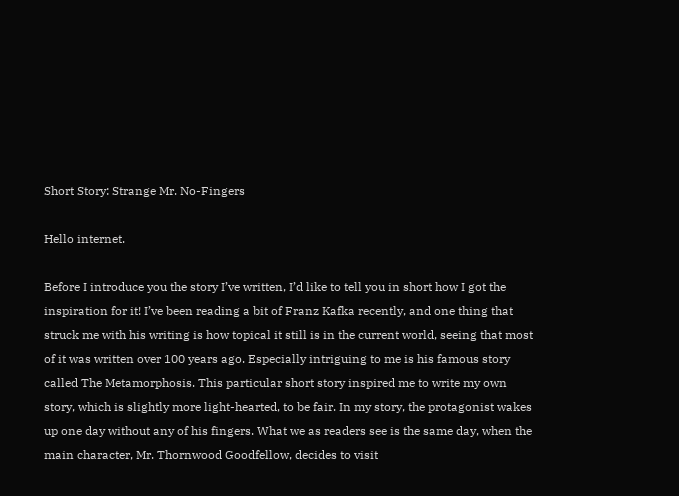Short Story: Strange Mr. No-Fingers

Hello internet.

Before I introduce you the story I’ve written, I’d like to tell you in short how I got the inspiration for it! I’ve been reading a bit of Franz Kafka recently, and one thing that struck me with his writing is how topical it still is in the current world, seeing that most of it was written over 100 years ago. Especially intriguing to me is his famous story called The Metamorphosis. This particular short story inspired me to write my own story, which is slightly more light-hearted, to be fair. In my story, the protagonist wakes up one day without any of his fingers. What we as readers see is the same day, when the main character, Mr. Thornwood Goodfellow, decides to visit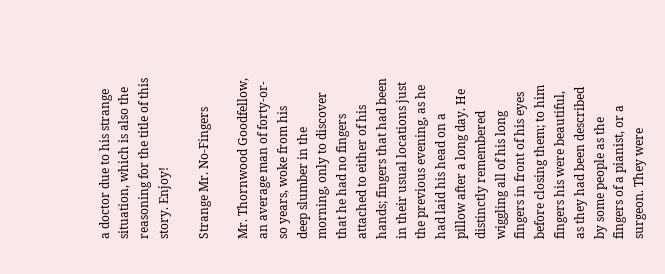a doctor due to his strange situation, which is also the reasoning for the title of this story. Enjoy!

Strange Mr. No-Fingers

Mr. Thornwood Goodfellow, an average man of forty-or-so years, woke from his deep slumber in the morning, only to discover that he had no fingers attached to either of his hands; fingers that had been in their usual locations just the previous evening, as he had laid his head on a pillow after a long day. He distinctly remembered wiggling all of his long fingers in front of his eyes before closing them; to him fingers his were beautiful, as they had been described by some people as the fingers of a pianist, or a surgeon. They were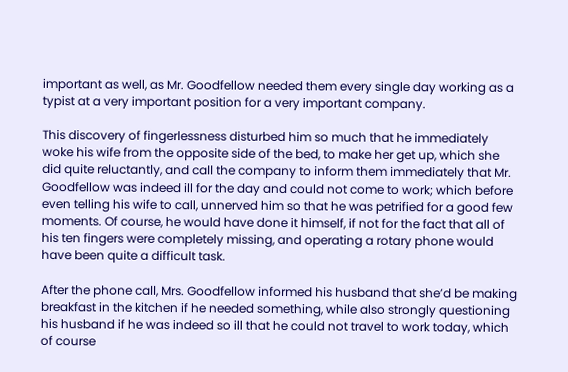important as well, as Mr. Goodfellow needed them every single day working as a typist at a very important position for a very important company.

This discovery of fingerlessness disturbed him so much that he immediately woke his wife from the opposite side of the bed, to make her get up, which she did quite reluctantly, and call the company to inform them immediately that Mr. Goodfellow was indeed ill for the day and could not come to work; which before even telling his wife to call, unnerved him so that he was petrified for a good few moments. Of course, he would have done it himself, if not for the fact that all of his ten fingers were completely missing, and operating a rotary phone would have been quite a difficult task.

After the phone call, Mrs. Goodfellow informed his husband that she’d be making breakfast in the kitchen if he needed something, while also strongly questioning his husband if he was indeed so ill that he could not travel to work today, which of course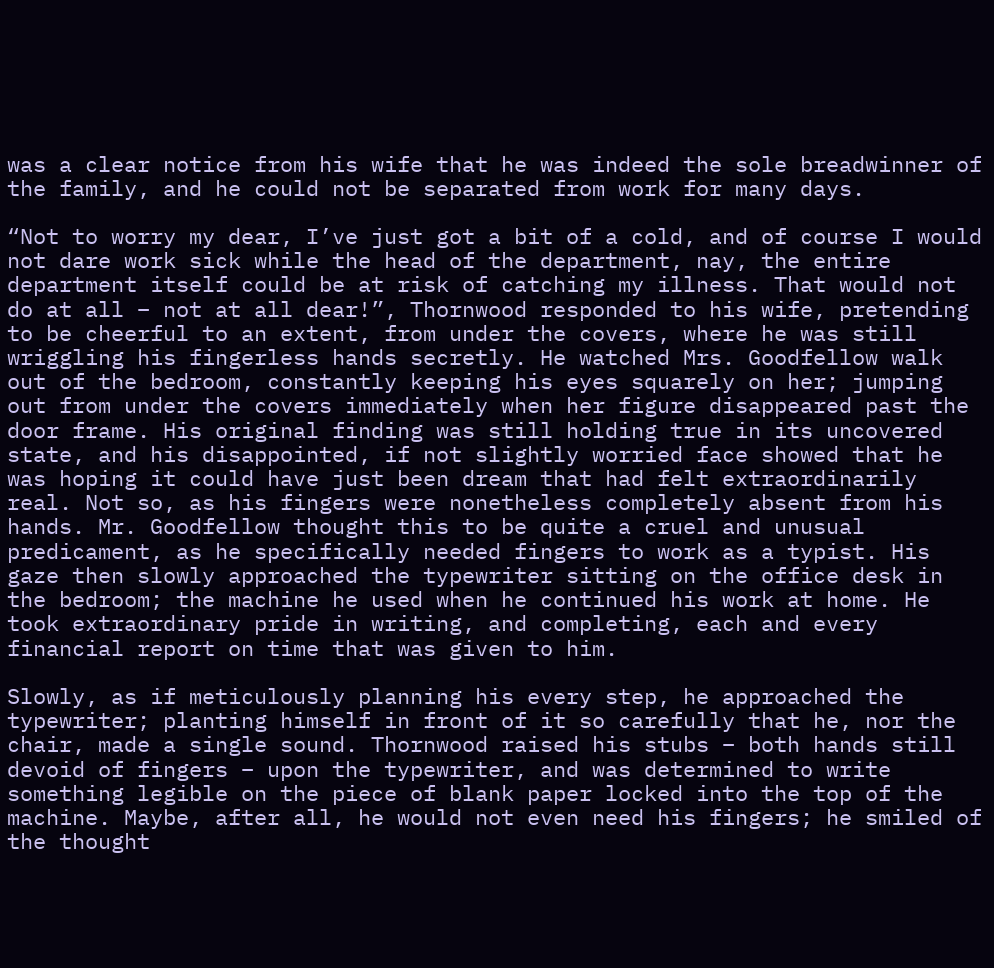was a clear notice from his wife that he was indeed the sole breadwinner of the family, and he could not be separated from work for many days.

“Not to worry my dear, I’ve just got a bit of a cold, and of course I would not dare work sick while the head of the department, nay, the entire department itself could be at risk of catching my illness. That would not do at all – not at all dear!”, Thornwood responded to his wife, pretending to be cheerful to an extent, from under the covers, where he was still wriggling his fingerless hands secretly. He watched Mrs. Goodfellow walk out of the bedroom, constantly keeping his eyes squarely on her; jumping out from under the covers immediately when her figure disappeared past the door frame. His original finding was still holding true in its uncovered state, and his disappointed, if not slightly worried face showed that he was hoping it could have just been dream that had felt extraordinarily real. Not so, as his fingers were nonetheless completely absent from his hands. Mr. Goodfellow thought this to be quite a cruel and unusual predicament, as he specifically needed fingers to work as a typist. His gaze then slowly approached the typewriter sitting on the office desk in the bedroom; the machine he used when he continued his work at home. He took extraordinary pride in writing, and completing, each and every financial report on time that was given to him.

Slowly, as if meticulously planning his every step, he approached the typewriter; planting himself in front of it so carefully that he, nor the chair, made a single sound. Thornwood raised his stubs – both hands still devoid of fingers – upon the typewriter, and was determined to write something legible on the piece of blank paper locked into the top of the machine. Maybe, after all, he would not even need his fingers; he smiled of the thought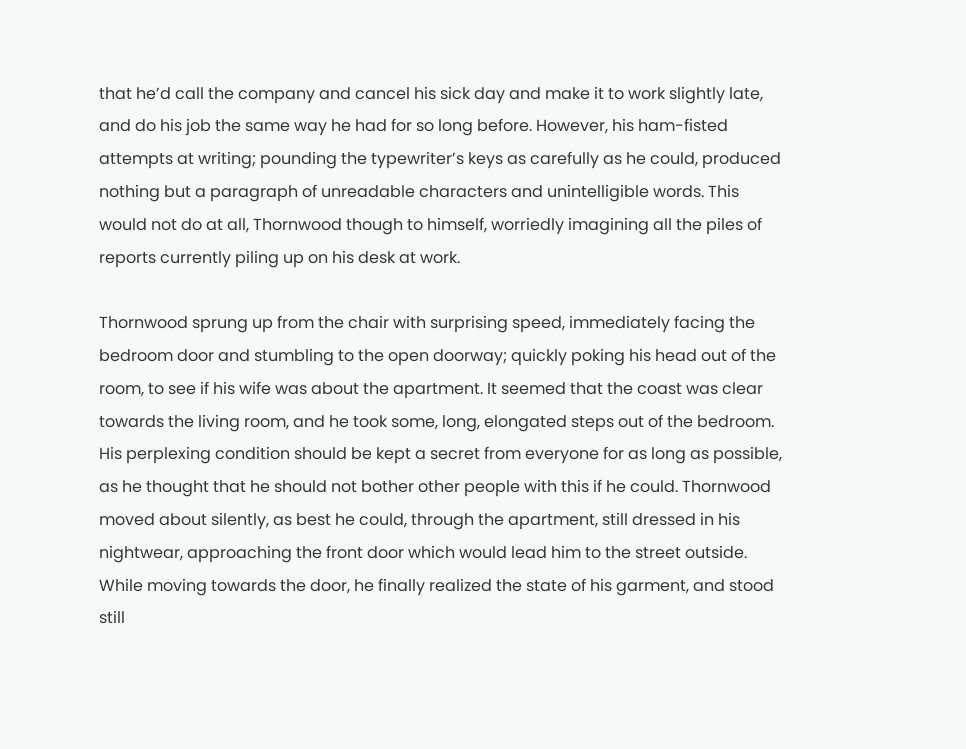that he’d call the company and cancel his sick day and make it to work slightly late, and do his job the same way he had for so long before. However, his ham-fisted attempts at writing; pounding the typewriter’s keys as carefully as he could, produced nothing but a paragraph of unreadable characters and unintelligible words. This would not do at all, Thornwood though to himself, worriedly imagining all the piles of reports currently piling up on his desk at work.

Thornwood sprung up from the chair with surprising speed, immediately facing the bedroom door and stumbling to the open doorway; quickly poking his head out of the room, to see if his wife was about the apartment. It seemed that the coast was clear towards the living room, and he took some, long, elongated steps out of the bedroom. His perplexing condition should be kept a secret from everyone for as long as possible, as he thought that he should not bother other people with this if he could. Thornwood moved about silently, as best he could, through the apartment, still dressed in his nightwear, approaching the front door which would lead him to the street outside. While moving towards the door, he finally realized the state of his garment, and stood still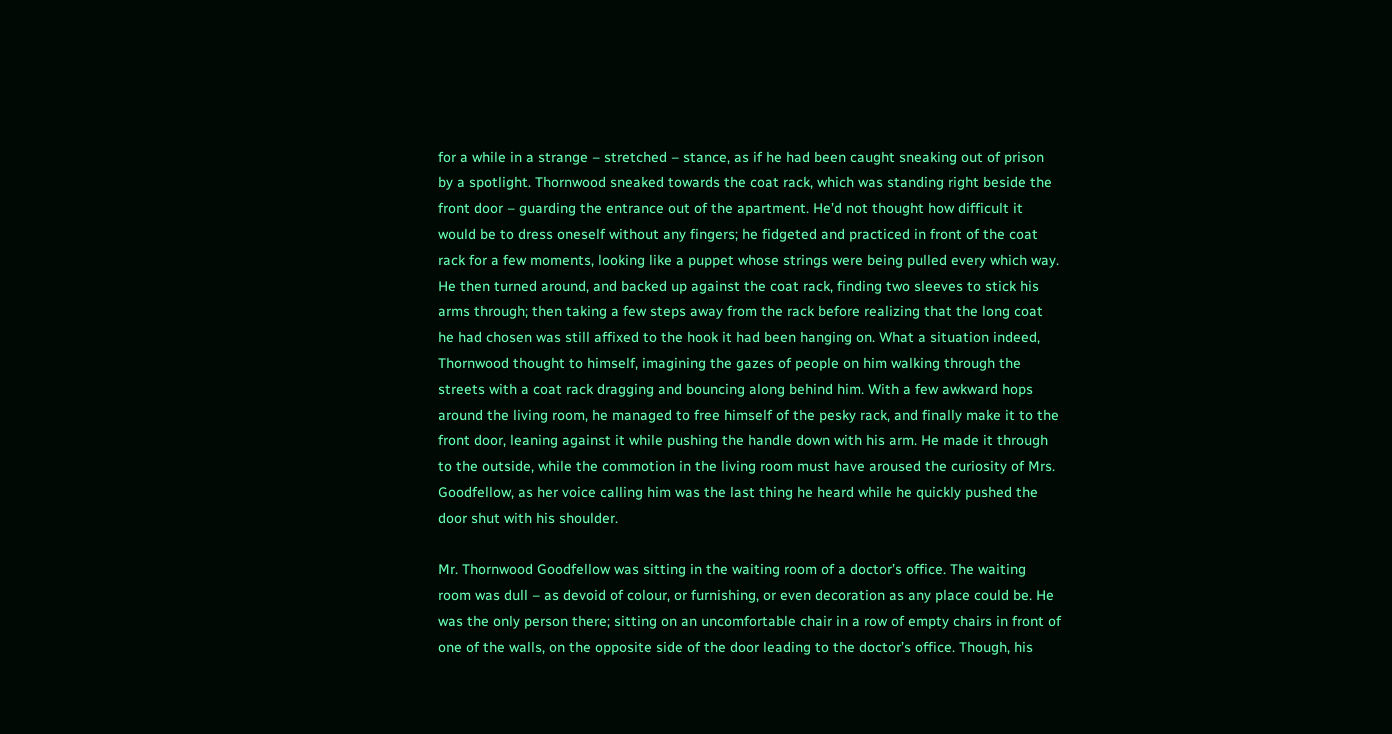for a while in a strange – stretched – stance, as if he had been caught sneaking out of prison by a spotlight. Thornwood sneaked towards the coat rack, which was standing right beside the front door – guarding the entrance out of the apartment. He’d not thought how difficult it would be to dress oneself without any fingers; he fidgeted and practiced in front of the coat rack for a few moments, looking like a puppet whose strings were being pulled every which way. He then turned around, and backed up against the coat rack, finding two sleeves to stick his arms through; then taking a few steps away from the rack before realizing that the long coat he had chosen was still affixed to the hook it had been hanging on. What a situation indeed, Thornwood thought to himself, imagining the gazes of people on him walking through the streets with a coat rack dragging and bouncing along behind him. With a few awkward hops around the living room, he managed to free himself of the pesky rack, and finally make it to the front door, leaning against it while pushing the handle down with his arm. He made it through to the outside, while the commotion in the living room must have aroused the curiosity of Mrs. Goodfellow, as her voice calling him was the last thing he heard while he quickly pushed the door shut with his shoulder.

Mr. Thornwood Goodfellow was sitting in the waiting room of a doctor’s office. The waiting room was dull – as devoid of colour, or furnishing, or even decoration as any place could be. He was the only person there; sitting on an uncomfortable chair in a row of empty chairs in front of one of the walls, on the opposite side of the door leading to the doctor’s office. Though, his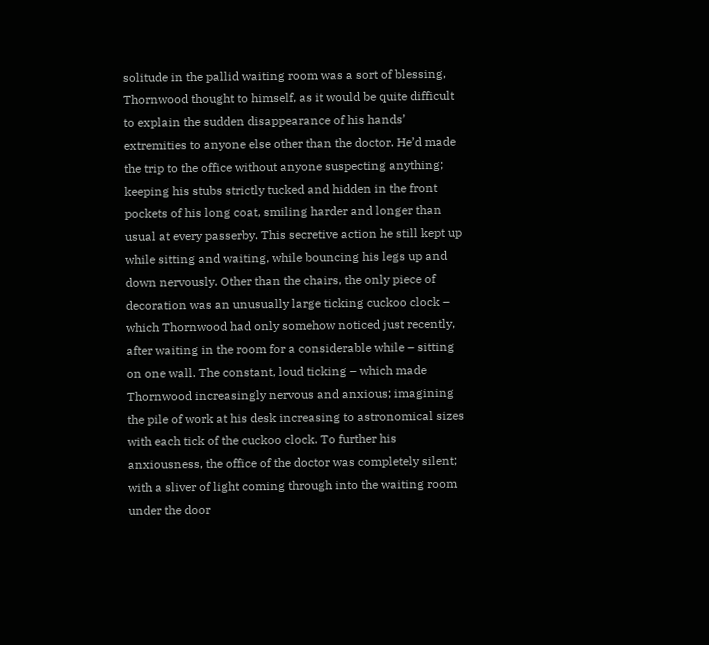solitude in the pallid waiting room was a sort of blessing, Thornwood thought to himself, as it would be quite difficult to explain the sudden disappearance of his hands’ extremities to anyone else other than the doctor. He’d made the trip to the office without anyone suspecting anything; keeping his stubs strictly tucked and hidden in the front pockets of his long coat, smiling harder and longer than usual at every passerby. This secretive action he still kept up while sitting and waiting, while bouncing his legs up and down nervously. Other than the chairs, the only piece of decoration was an unusually large ticking cuckoo clock – which Thornwood had only somehow noticed just recently, after waiting in the room for a considerable while – sitting on one wall. The constant, loud ticking – which made Thornwood increasingly nervous and anxious; imagining the pile of work at his desk increasing to astronomical sizes with each tick of the cuckoo clock. To further his anxiousness, the office of the doctor was completely silent; with a sliver of light coming through into the waiting room under the door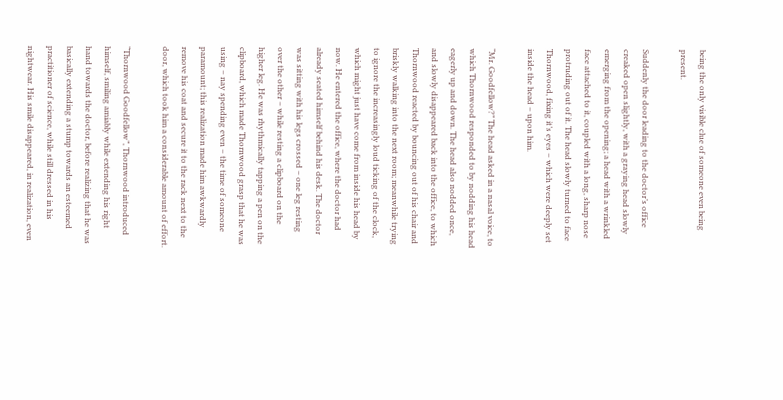being the only visible clue of someone even being present.

Suddenly the door leading to the doctor’s office creaked open slightly, with a graying head slowly emerging from the opening; a head with a wrinkled face attached to it, coupled with a long, sharp nose protruding out of it. The head slowly turned to face Thornwood, fixing it’s eyes – which were deeply set inside the head – upon him.

“Mr. Goodfellow?” The head asked in a nasal voice, to which Thornwood responded to by nodding his head eagerly up and down. The head also nodded once, and slowly disappeared back into the office, to which Thornwood reacted by bouncing out of his chair and briskly walking into the next room; meanwhile trying to ignore the increasingly loud ticking of the clock, which might just have come from inside his head by now. He entered the office, where the doctor had already seated himself behind his desk. The doctor was sitting with his legs crossed – one leg resting over the other – while resting a clipboard on the higher leg. He was rhythmically tapping a pen on the clipboard, which made Thornwood grasp that he was using – nay spending even – the time of someone paramount; this realization made him awkwardly remove his coat and secure it to the rack next to the door, which took him a considerable amount of effort.

“Thornwood Goodfellow”, Thornwood introduced himself, smiling amiably while extending his right hand towards the doctor, before realizing that he was basically extending a stump towards an esteemed practitioner of science, while still dressed in his nightwear. His smile disappeared, in realization, even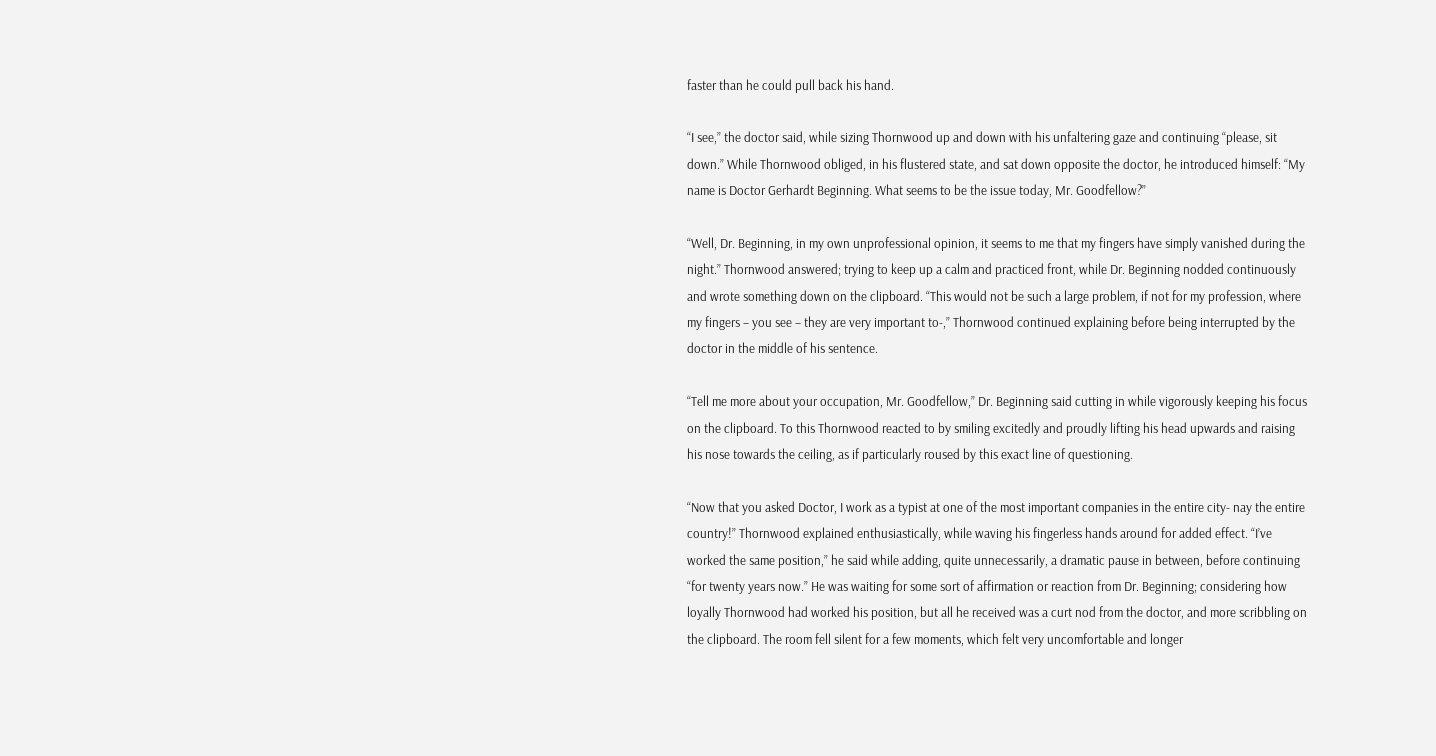faster than he could pull back his hand.

“I see,” the doctor said, while sizing Thornwood up and down with his unfaltering gaze and continuing “please, sit down.” While Thornwood obliged, in his flustered state, and sat down opposite the doctor, he introduced himself: “My name is Doctor Gerhardt Beginning. What seems to be the issue today, Mr. Goodfellow?”

“Well, Dr. Beginning, in my own unprofessional opinion, it seems to me that my fingers have simply vanished during the night.” Thornwood answered; trying to keep up a calm and practiced front, while Dr. Beginning nodded continuously and wrote something down on the clipboard. “This would not be such a large problem, if not for my profession, where my fingers – you see – they are very important to-,” Thornwood continued explaining before being interrupted by the doctor in the middle of his sentence.

“Tell me more about your occupation, Mr. Goodfellow,” Dr. Beginning said cutting in while vigorously keeping his focus on the clipboard. To this Thornwood reacted to by smiling excitedly and proudly lifting his head upwards and raising his nose towards the ceiling, as if particularly roused by this exact line of questioning.

“Now that you asked Doctor, I work as a typist at one of the most important companies in the entire city- nay the entire country!” Thornwood explained enthusiastically, while waving his fingerless hands around for added effect. “I’ve worked the same position,” he said while adding, quite unnecessarily, a dramatic pause in between, before continuing “for twenty years now.” He was waiting for some sort of affirmation or reaction from Dr. Beginning; considering how loyally Thornwood had worked his position, but all he received was a curt nod from the doctor, and more scribbling on the clipboard. The room fell silent for a few moments, which felt very uncomfortable and longer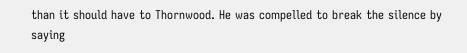than it should have to Thornwood. He was compelled to break the silence by saying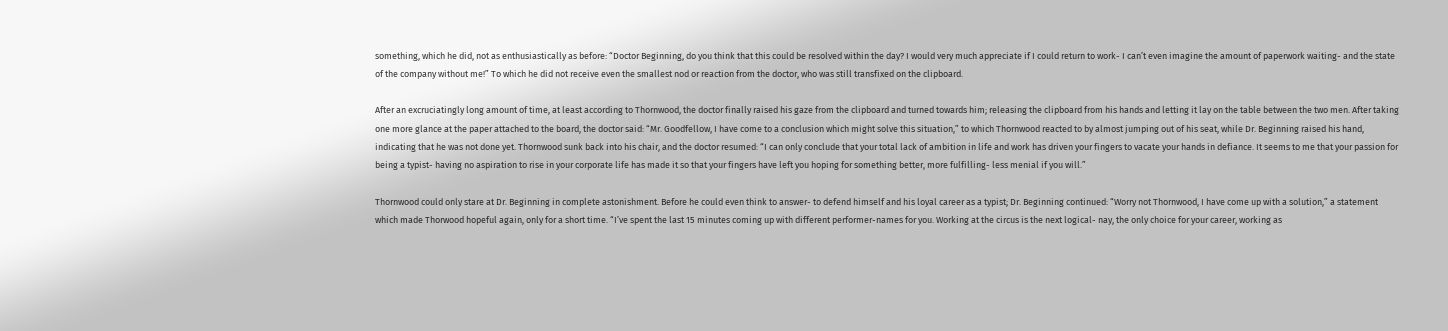something, which he did, not as enthusiastically as before: “Doctor Beginning, do you think that this could be resolved within the day? I would very much appreciate if I could return to work- I can’t even imagine the amount of paperwork waiting- and the state of the company without me!” To which he did not receive even the smallest nod or reaction from the doctor, who was still transfixed on the clipboard.

After an excruciatingly long amount of time, at least according to Thornwood, the doctor finally raised his gaze from the clipboard and turned towards him; releasing the clipboard from his hands and letting it lay on the table between the two men. After taking one more glance at the paper attached to the board, the doctor said: “Mr. Goodfellow, I have come to a conclusion which might solve this situation,” to which Thornwood reacted to by almost jumping out of his seat, while Dr. Beginning raised his hand, indicating that he was not done yet. Thornwood sunk back into his chair, and the doctor resumed: “I can only conclude that your total lack of ambition in life and work has driven your fingers to vacate your hands in defiance. It seems to me that your passion for being a typist- having no aspiration to rise in your corporate life has made it so that your fingers have left you hoping for something better, more fulfilling- less menial if you will.”

Thornwood could only stare at Dr. Beginning in complete astonishment. Before he could even think to answer- to defend himself and his loyal career as a typist; Dr. Beginning continued: “Worry not Thornwood, I have come up with a solution,” a statement which made Thorwood hopeful again, only for a short time. “I’ve spent the last 15 minutes coming up with different performer-names for you. Working at the circus is the next logical- nay, the only choice for your career, working as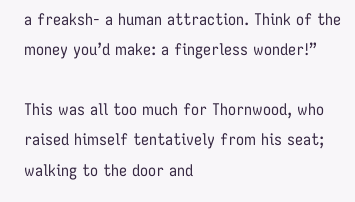a freaksh- a human attraction. Think of the money you’d make: a fingerless wonder!”

This was all too much for Thornwood, who raised himself tentatively from his seat; walking to the door and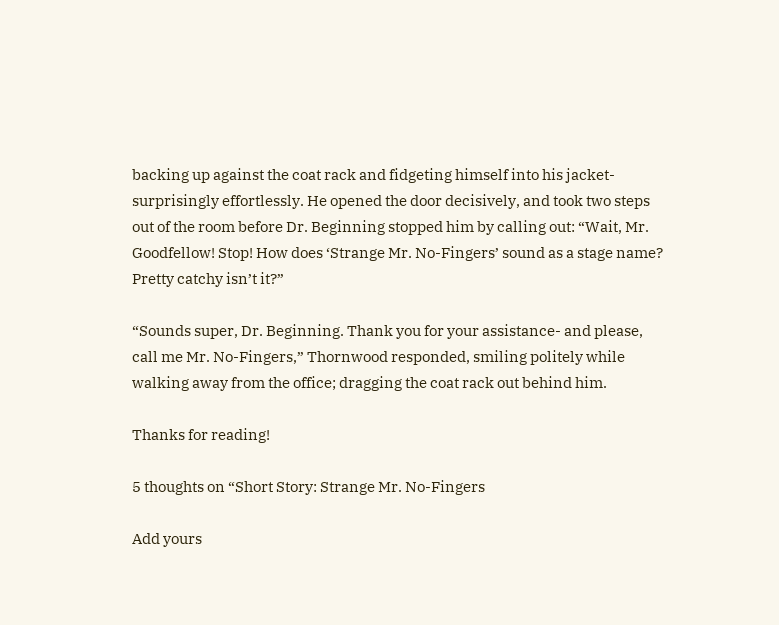backing up against the coat rack and fidgeting himself into his jacket- surprisingly effortlessly. He opened the door decisively, and took two steps out of the room before Dr. Beginning stopped him by calling out: “Wait, Mr. Goodfellow! Stop! How does ‘Strange Mr. No-Fingers’ sound as a stage name? Pretty catchy isn’t it?”

“Sounds super, Dr. Beginning. Thank you for your assistance- and please, call me Mr. No-Fingers,” Thornwood responded, smiling politely while walking away from the office; dragging the coat rack out behind him.

Thanks for reading!

5 thoughts on “Short Story: Strange Mr. No-Fingers

Add yours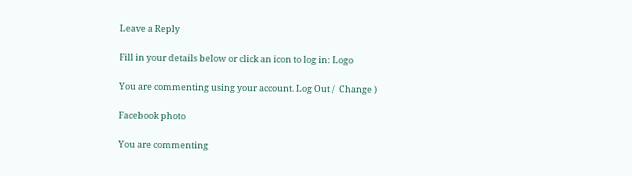Leave a Reply

Fill in your details below or click an icon to log in: Logo

You are commenting using your account. Log Out /  Change )

Facebook photo

You are commenting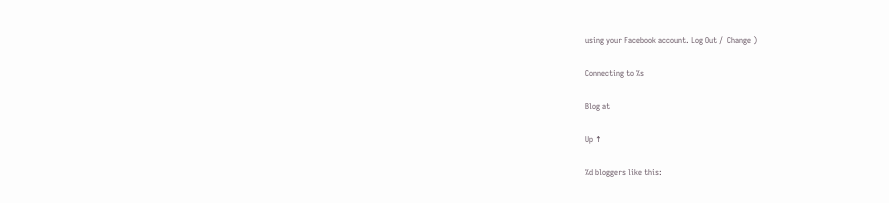using your Facebook account. Log Out /  Change )

Connecting to %s

Blog at

Up ↑

%d bloggers like this: